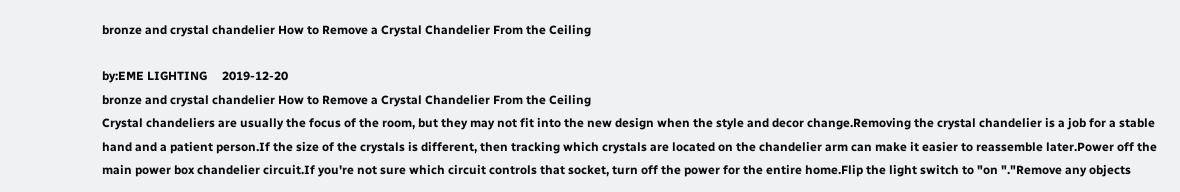bronze and crystal chandelier How to Remove a Crystal Chandelier From the Ceiling

by:EME LIGHTING     2019-12-20
bronze and crystal chandelier How to Remove a Crystal Chandelier From the Ceiling
Crystal chandeliers are usually the focus of the room, but they may not fit into the new design when the style and decor change.Removing the crystal chandelier is a job for a stable hand and a patient person.If the size of the crystals is different, then tracking which crystals are located on the chandelier arm can make it easier to reassemble later.Power off the main power box chandelier circuit.If you're not sure which circuit controls that socket, turn off the power for the entire home.Flip the light switch to "on "."Remove any objects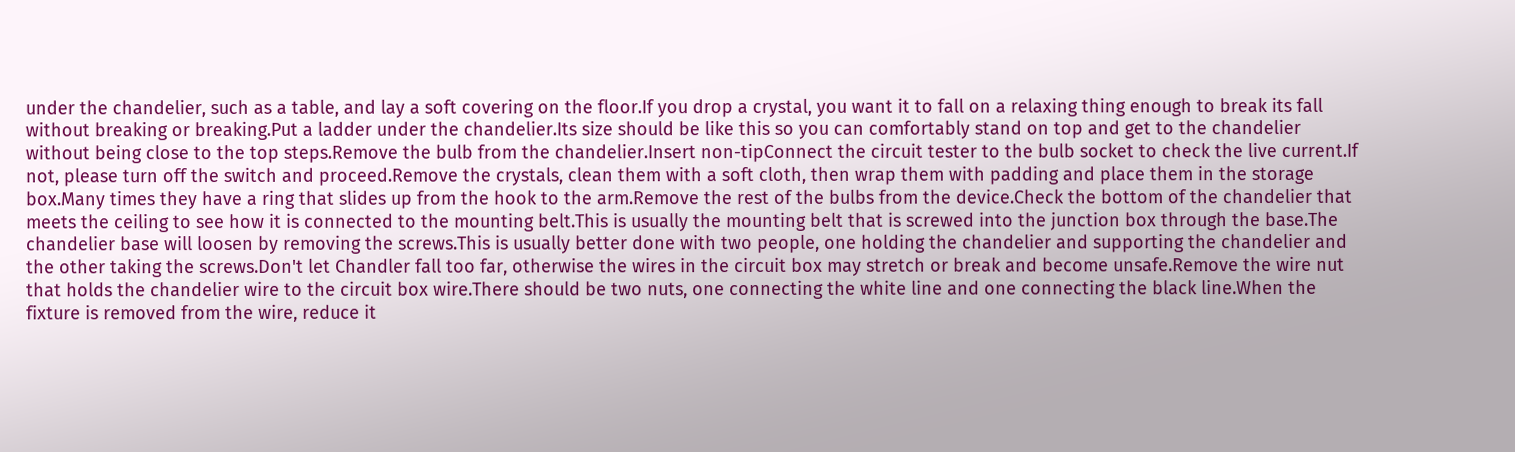under the chandelier, such as a table, and lay a soft covering on the floor.If you drop a crystal, you want it to fall on a relaxing thing enough to break its fall without breaking or breaking.Put a ladder under the chandelier.Its size should be like this so you can comfortably stand on top and get to the chandelier without being close to the top steps.Remove the bulb from the chandelier.Insert non-tipConnect the circuit tester to the bulb socket to check the live current.If not, please turn off the switch and proceed.Remove the crystals, clean them with a soft cloth, then wrap them with padding and place them in the storage box.Many times they have a ring that slides up from the hook to the arm.Remove the rest of the bulbs from the device.Check the bottom of the chandelier that meets the ceiling to see how it is connected to the mounting belt.This is usually the mounting belt that is screwed into the junction box through the base.The chandelier base will loosen by removing the screws.This is usually better done with two people, one holding the chandelier and supporting the chandelier and the other taking the screws.Don't let Chandler fall too far, otherwise the wires in the circuit box may stretch or break and become unsafe.Remove the wire nut that holds the chandelier wire to the circuit box wire.There should be two nuts, one connecting the white line and one connecting the black line.When the fixture is removed from the wire, reduce it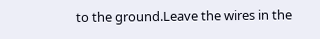to the ground.Leave the wires in the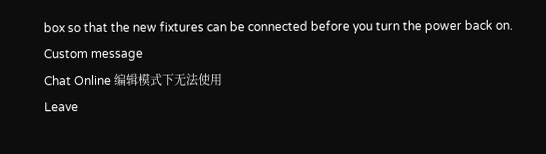box so that the new fixtures can be connected before you turn the power back on.
Custom message
Chat Online 编辑模式下无法使用
Leave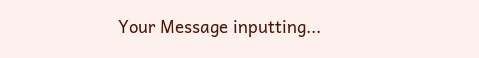Your Message inputting...